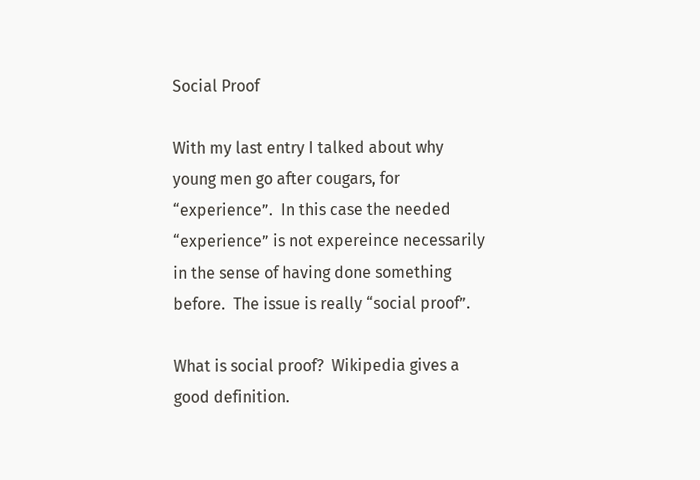Social Proof

With my last entry I talked about why young men go after cougars, for “experience”.  In this case the needed “experience” is not expereince necessarily in the sense of having done something before.  The issue is really “social proof”.

What is social proof?  Wikipedia gives a good definition.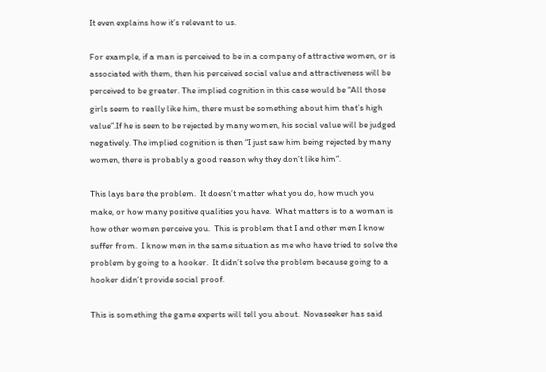It even explains how it’s relevant to us.

For example, if a man is perceived to be in a company of attractive women, or is associated with them, then his perceived social value and attractiveness will be perceived to be greater. The implied cognition in this case would be “All those girls seem to really like him, there must be something about him that’s high value”.If he is seen to be rejected by many women, his social value will be judged negatively. The implied cognition is then “I just saw him being rejected by many women, there is probably a good reason why they don’t like him”.

This lays bare the problem.  It doesn’t matter what you do, how much you make, or how many positive qualities you have.  What matters is to a woman is how other women perceive you.  This is problem that I and other men I know suffer from.  I know men in the same situation as me who have tried to solve the problem by going to a hooker.  It didn’t solve the problem because going to a hooker didn’t provide social proof.

This is something the game experts will tell you about.  Novaseeker has said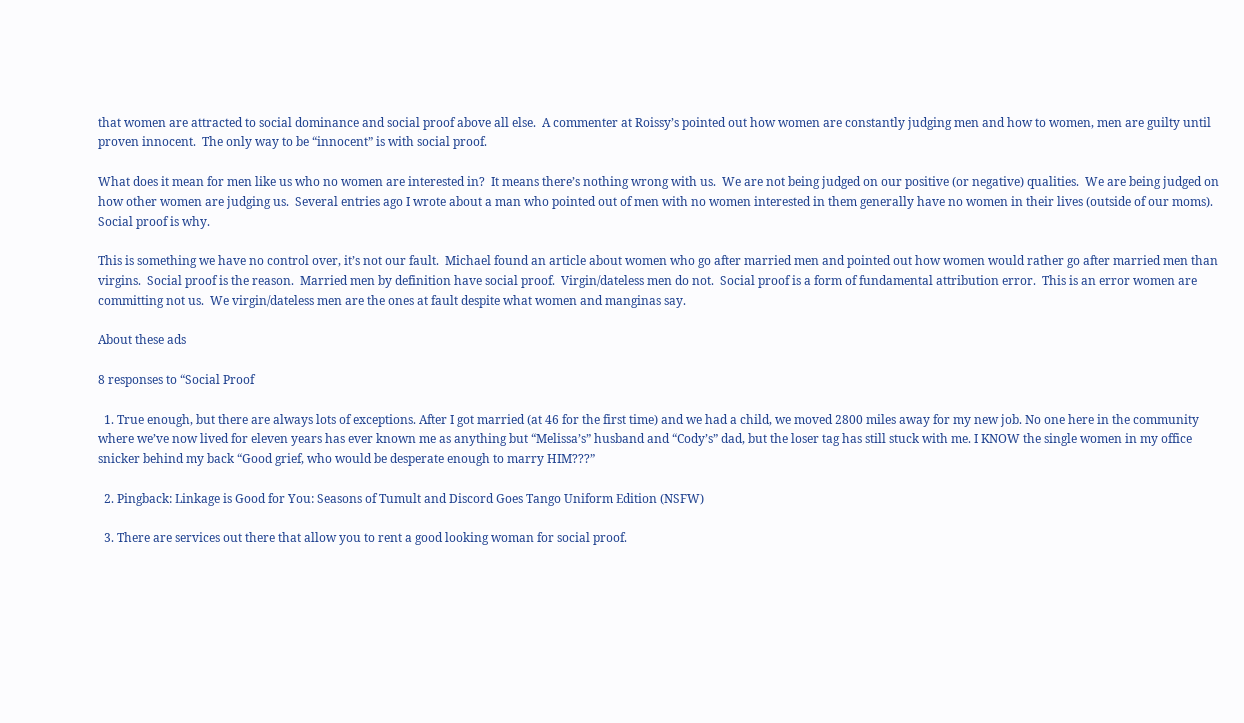that women are attracted to social dominance and social proof above all else.  A commenter at Roissy’s pointed out how women are constantly judging men and how to women, men are guilty until proven innocent.  The only way to be “innocent” is with social proof.

What does it mean for men like us who no women are interested in?  It means there’s nothing wrong with us.  We are not being judged on our positive (or negative) qualities.  We are being judged on how other women are judging us.  Several entries ago I wrote about a man who pointed out of men with no women interested in them generally have no women in their lives (outside of our moms).  Social proof is why.

This is something we have no control over, it’s not our fault.  Michael found an article about women who go after married men and pointed out how women would rather go after married men than virgins.  Social proof is the reason.  Married men by definition have social proof.  Virgin/dateless men do not.  Social proof is a form of fundamental attribution error.  This is an error women are committing not us.  We virgin/dateless men are the ones at fault despite what women and manginas say.

About these ads

8 responses to “Social Proof

  1. True enough, but there are always lots of exceptions. After I got married (at 46 for the first time) and we had a child, we moved 2800 miles away for my new job. No one here in the community where we’ve now lived for eleven years has ever known me as anything but “Melissa’s” husband and “Cody’s” dad, but the loser tag has still stuck with me. I KNOW the single women in my office snicker behind my back “Good grief, who would be desperate enough to marry HIM???”

  2. Pingback: Linkage is Good for You: Seasons of Tumult and Discord Goes Tango Uniform Edition (NSFW)

  3. There are services out there that allow you to rent a good looking woman for social proof.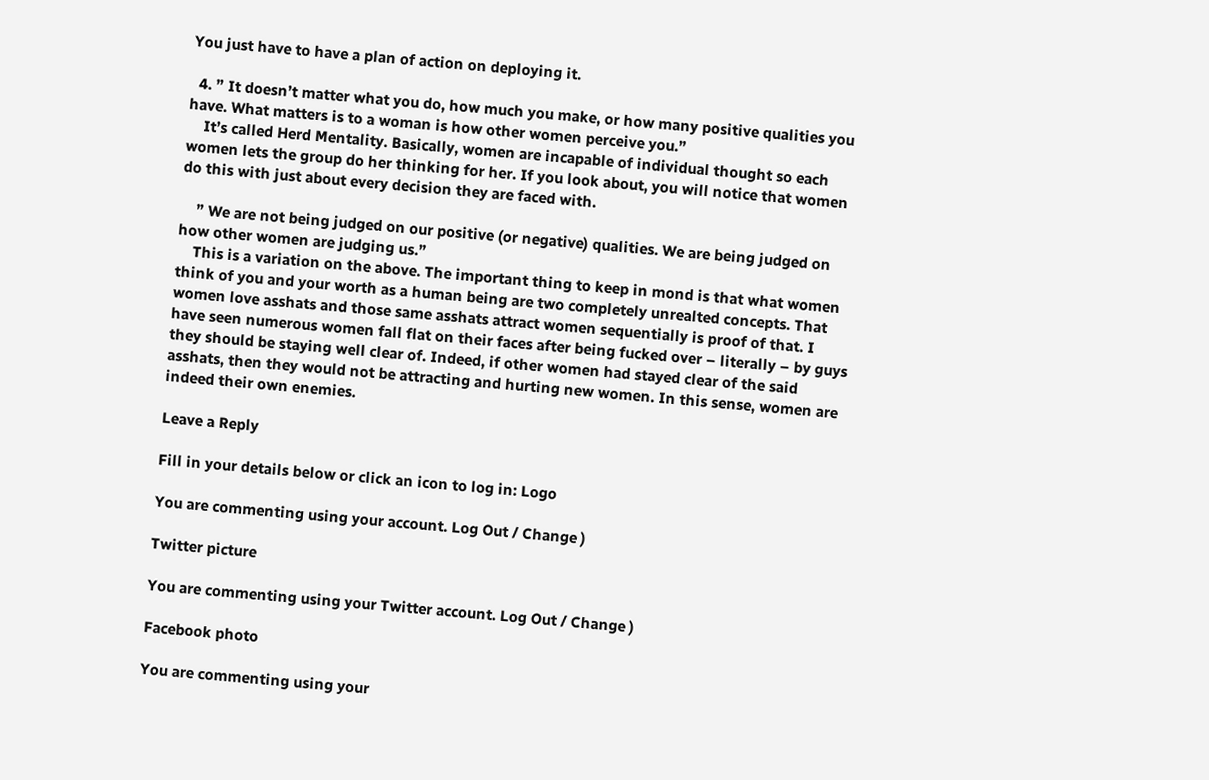You just have to have a plan of action on deploying it.

  4. ” It doesn’t matter what you do, how much you make, or how many positive qualities you have. What matters is to a woman is how other women perceive you.”
    It’s called Herd Mentality. Basically, women are incapable of individual thought so each women lets the group do her thinking for her. If you look about, you will notice that women do this with just about every decision they are faced with.

    ” We are not being judged on our positive (or negative) qualities. We are being judged on how other women are judging us.”
    This is a variation on the above. The important thing to keep in mond is that what women think of you and your worth as a human being are two completely unrealted concepts. That women love asshats and those same asshats attract women sequentially is proof of that. I have seen numerous women fall flat on their faces after being fucked over – literally – by guys they should be staying well clear of. Indeed, if other women had stayed clear of the said asshats, then they would not be attracting and hurting new women. In this sense, women are indeed their own enemies.

Leave a Reply

Fill in your details below or click an icon to log in: Logo

You are commenting using your account. Log Out / Change )

Twitter picture

You are commenting using your Twitter account. Log Out / Change )

Facebook photo

You are commenting using your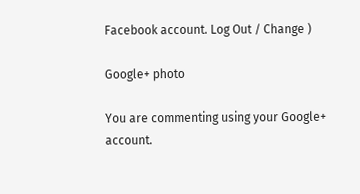Facebook account. Log Out / Change )

Google+ photo

You are commenting using your Google+ account.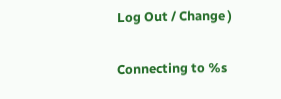Log Out / Change )

Connecting to %s